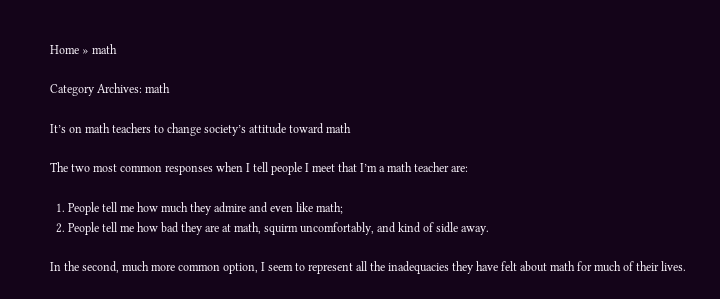Home » math

Category Archives: math

It’s on math teachers to change society’s attitude toward math

The two most common responses when I tell people I meet that I’m a math teacher are:

  1. People tell me how much they admire and even like math;
  2. People tell me how bad they are at math, squirm uncomfortably, and kind of sidle away.

In the second, much more common option, I seem to represent all the inadequacies they have felt about math for much of their lives.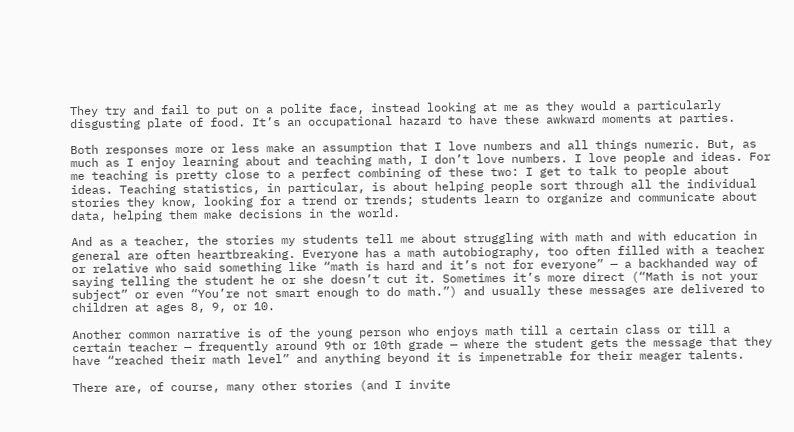They try and fail to put on a polite face, instead looking at me as they would a particularly disgusting plate of food. It’s an occupational hazard to have these awkward moments at parties.

Both responses more or less make an assumption that I love numbers and all things numeric. But, as much as I enjoy learning about and teaching math, I don’t love numbers. I love people and ideas. For me teaching is pretty close to a perfect combining of these two: I get to talk to people about ideas. Teaching statistics, in particular, is about helping people sort through all the individual stories they know, looking for a trend or trends; students learn to organize and communicate about data, helping them make decisions in the world.

And as a teacher, the stories my students tell me about struggling with math and with education in general are often heartbreaking. Everyone has a math autobiography, too often filled with a teacher or relative who said something like “math is hard and it’s not for everyone” — a backhanded way of saying telling the student he or she doesn’t cut it. Sometimes it’s more direct (“Math is not your subject” or even “You’re not smart enough to do math.”) and usually these messages are delivered to children at ages 8, 9, or 10.

Another common narrative is of the young person who enjoys math till a certain class or till a certain teacher — frequently around 9th or 10th grade — where the student gets the message that they have “reached their math level” and anything beyond it is impenetrable for their meager talents.

There are, of course, many other stories (and I invite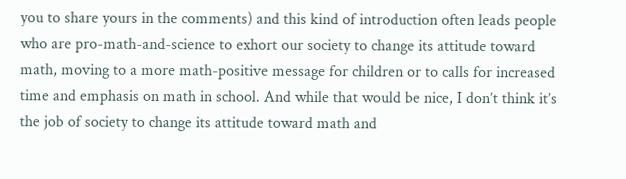you to share yours in the comments) and this kind of introduction often leads people who are pro-math-and-science to exhort our society to change its attitude toward math, moving to a more math-positive message for children or to calls for increased time and emphasis on math in school. And while that would be nice, I don’t think it’s the job of society to change its attitude toward math and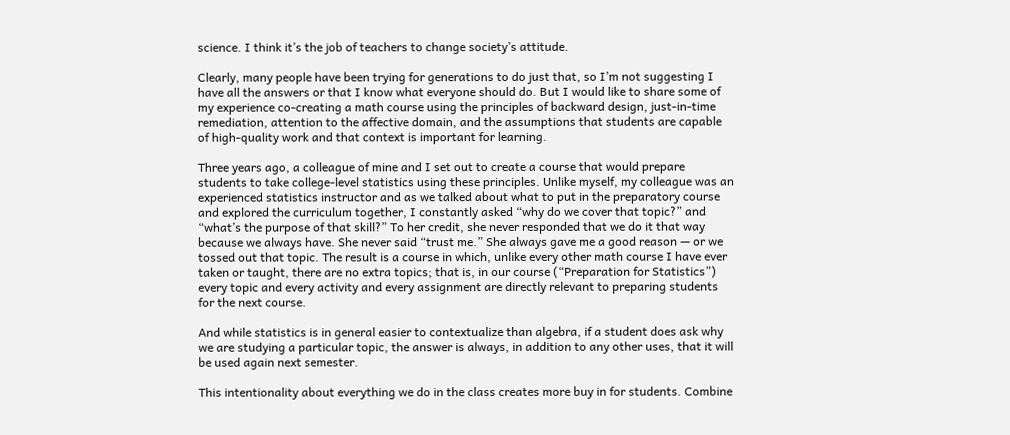science. I think it’s the job of teachers to change society’s attitude.

Clearly, many people have been trying for generations to do just that, so I’m not suggesting I have all the answers or that I know what everyone should do. But I would like to share some of my experience co-creating a math course using the principles of backward design, just-in-time remediation, attention to the affective domain, and the assumptions that students are capable of high-quality work and that context is important for learning.

Three years ago, a colleague of mine and I set out to create a course that would prepare students to take college-level statistics using these principles. Unlike myself, my colleague was an experienced statistics instructor and as we talked about what to put in the preparatory course and explored the curriculum together, I constantly asked “why do we cover that topic?” and “what’s the purpose of that skill?” To her credit, she never responded that we do it that way because we always have. She never said “trust me.” She always gave me a good reason — or we tossed out that topic. The result is a course in which, unlike every other math course I have ever taken or taught, there are no extra topics; that is, in our course (“Preparation for Statistics”) every topic and every activity and every assignment are directly relevant to preparing students for the next course.

And while statistics is in general easier to contextualize than algebra, if a student does ask why we are studying a particular topic, the answer is always, in addition to any other uses, that it will be used again next semester.

This intentionality about everything we do in the class creates more buy in for students. Combine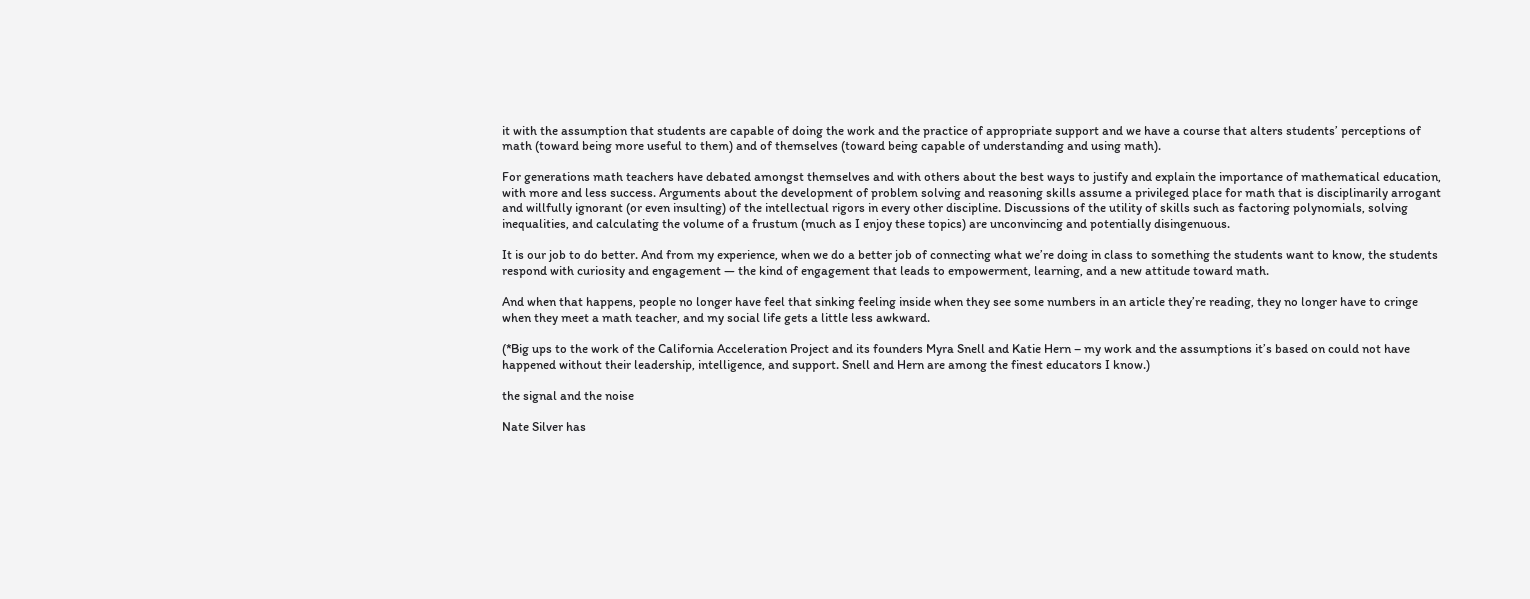it with the assumption that students are capable of doing the work and the practice of appropriate support and we have a course that alters students’ perceptions of math (toward being more useful to them) and of themselves (toward being capable of understanding and using math).

For generations math teachers have debated amongst themselves and with others about the best ways to justify and explain the importance of mathematical education, with more and less success. Arguments about the development of problem solving and reasoning skills assume a privileged place for math that is disciplinarily arrogant and willfully ignorant (or even insulting) of the intellectual rigors in every other discipline. Discussions of the utility of skills such as factoring polynomials, solving inequalities, and calculating the volume of a frustum (much as I enjoy these topics) are unconvincing and potentially disingenuous.

It is our job to do better. And from my experience, when we do a better job of connecting what we’re doing in class to something the students want to know, the students respond with curiosity and engagement — the kind of engagement that leads to empowerment, learning, and a new attitude toward math.

And when that happens, people no longer have feel that sinking feeling inside when they see some numbers in an article they’re reading, they no longer have to cringe when they meet a math teacher, and my social life gets a little less awkward.

(*Big ups to the work of the California Acceleration Project and its founders Myra Snell and Katie Hern – my work and the assumptions it’s based on could not have happened without their leadership, intelligence, and support. Snell and Hern are among the finest educators I know.)

the signal and the noise

Nate Silver has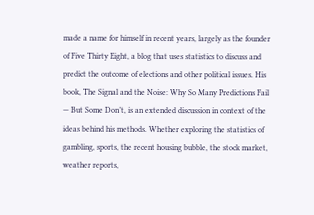made a name for himself in recent years, largely as the founder of Five Thirty Eight, a blog that uses statistics to discuss and predict the outcome of elections and other political issues. His book, The Signal and the Noise: Why So Many Predictions Fail — But Some Don’t, is an extended discussion in context of the ideas behind his methods. Whether exploring the statistics of gambling, sports, the recent housing bubble, the stock market, weather reports,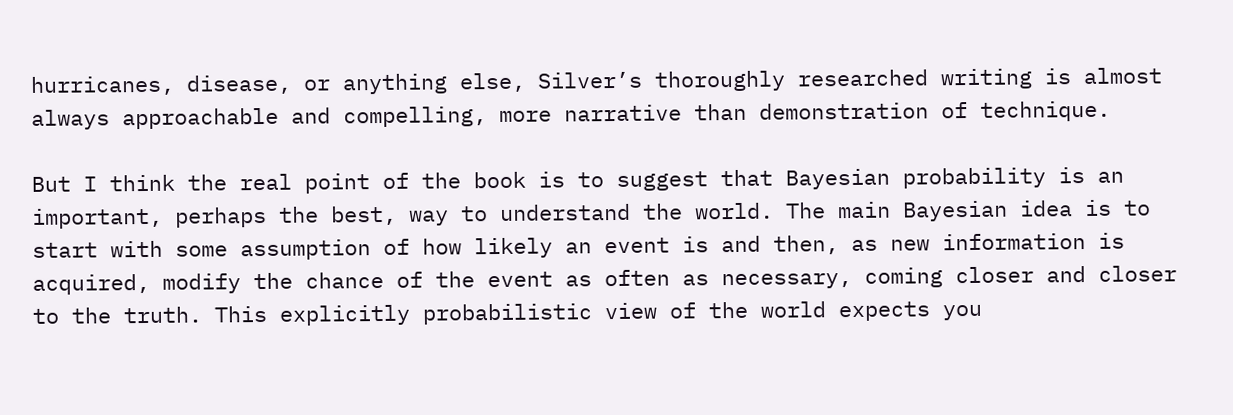hurricanes, disease, or anything else, Silver’s thoroughly researched writing is almost always approachable and compelling, more narrative than demonstration of technique.

But I think the real point of the book is to suggest that Bayesian probability is an important, perhaps the best, way to understand the world. The main Bayesian idea is to start with some assumption of how likely an event is and then, as new information is acquired, modify the chance of the event as often as necessary, coming closer and closer to the truth. This explicitly probabilistic view of the world expects you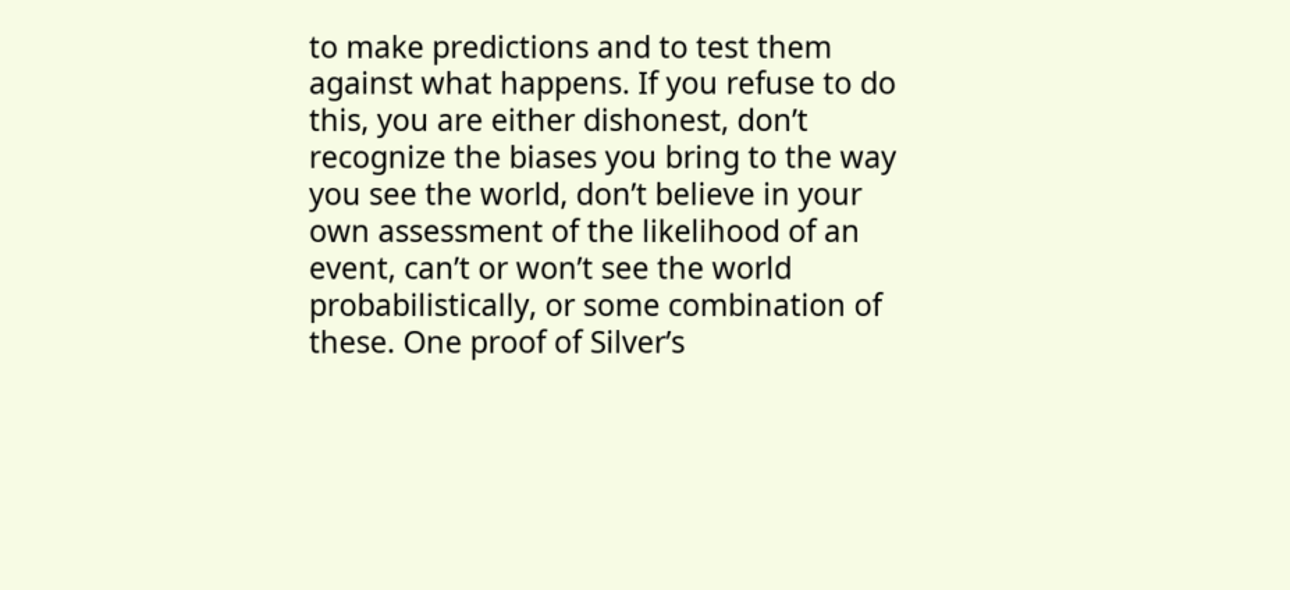to make predictions and to test them against what happens. If you refuse to do this, you are either dishonest, don’t recognize the biases you bring to the way you see the world, don’t believe in your own assessment of the likelihood of an event, can’t or won’t see the world probabilistically, or some combination of these. One proof of Silver’s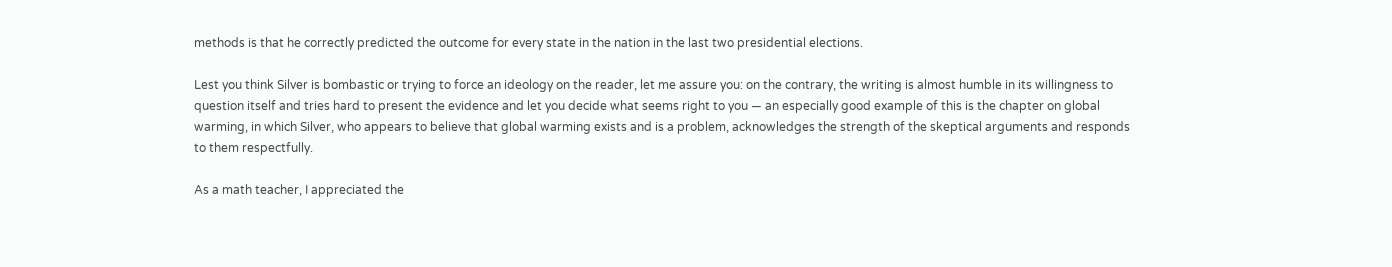methods is that he correctly predicted the outcome for every state in the nation in the last two presidential elections.

Lest you think Silver is bombastic or trying to force an ideology on the reader, let me assure you: on the contrary, the writing is almost humble in its willingness to question itself and tries hard to present the evidence and let you decide what seems right to you — an especially good example of this is the chapter on global warming, in which Silver, who appears to believe that global warming exists and is a problem, acknowledges the strength of the skeptical arguments and responds to them respectfully.

As a math teacher, I appreciated the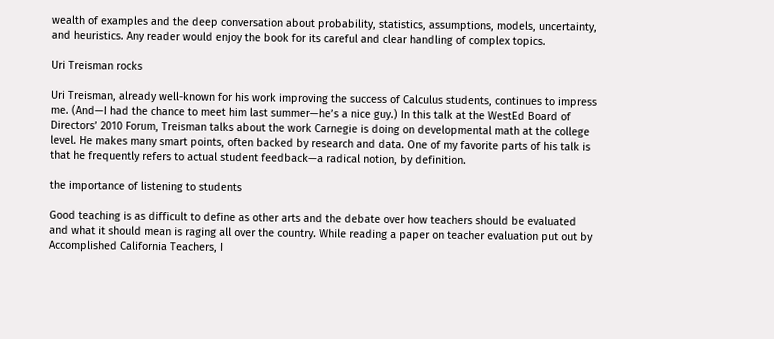wealth of examples and the deep conversation about probability, statistics, assumptions, models, uncertainty, and heuristics. Any reader would enjoy the book for its careful and clear handling of complex topics.

Uri Treisman rocks

Uri Treisman, already well-known for his work improving the success of Calculus students, continues to impress me. (And—I had the chance to meet him last summer—he’s a nice guy.) In this talk at the WestEd Board of Directors’ 2010 Forum, Treisman talks about the work Carnegie is doing on developmental math at the college level. He makes many smart points, often backed by research and data. One of my favorite parts of his talk is that he frequently refers to actual student feedback—a radical notion, by definition.

the importance of listening to students

Good teaching is as difficult to define as other arts and the debate over how teachers should be evaluated and what it should mean is raging all over the country. While reading a paper on teacher evaluation put out by Accomplished California Teachers, I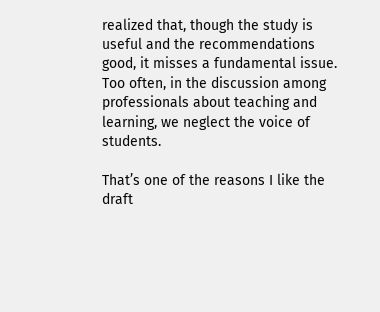realized that, though the study is useful and the recommendations good, it misses a fundamental issue. Too often, in the discussion among professionals about teaching and learning, we neglect the voice of students.

That’s one of the reasons I like the draft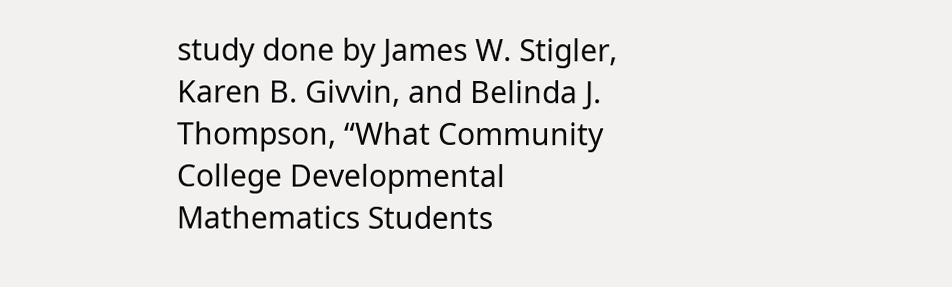study done by James W. Stigler, Karen B. Givvin, and Belinda J. Thompson, “What Community College Developmental Mathematics Students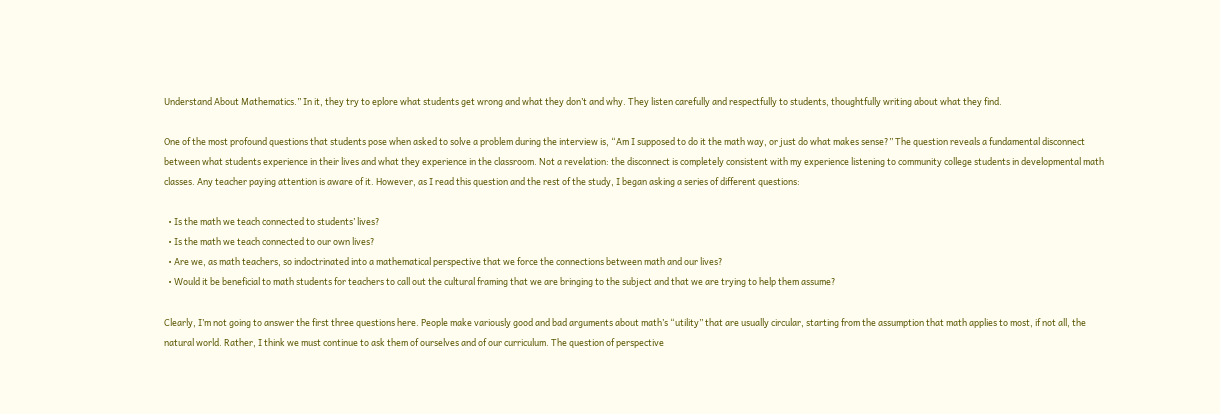Understand About Mathematics.” In it, they try to eplore what students get wrong and what they don’t and why. They listen carefully and respectfully to students, thoughtfully writing about what they find.

One of the most profound questions that students pose when asked to solve a problem during the interview is, “Am I supposed to do it the math way, or just do what makes sense?” The question reveals a fundamental disconnect between what students experience in their lives and what they experience in the classroom. Not a revelation: the disconnect is completely consistent with my experience listening to community college students in developmental math classes. Any teacher paying attention is aware of it. However, as I read this question and the rest of the study, I began asking a series of different questions:

  • Is the math we teach connected to students’ lives?
  • Is the math we teach connected to our own lives?
  • Are we, as math teachers, so indoctrinated into a mathematical perspective that we force the connections between math and our lives?
  • Would it be beneficial to math students for teachers to call out the cultural framing that we are bringing to the subject and that we are trying to help them assume?

Clearly, I’m not going to answer the first three questions here. People make variously good and bad arguments about math’s “utility” that are usually circular, starting from the assumption that math applies to most, if not all, the natural world. Rather, I think we must continue to ask them of ourselves and of our curriculum. The question of perspective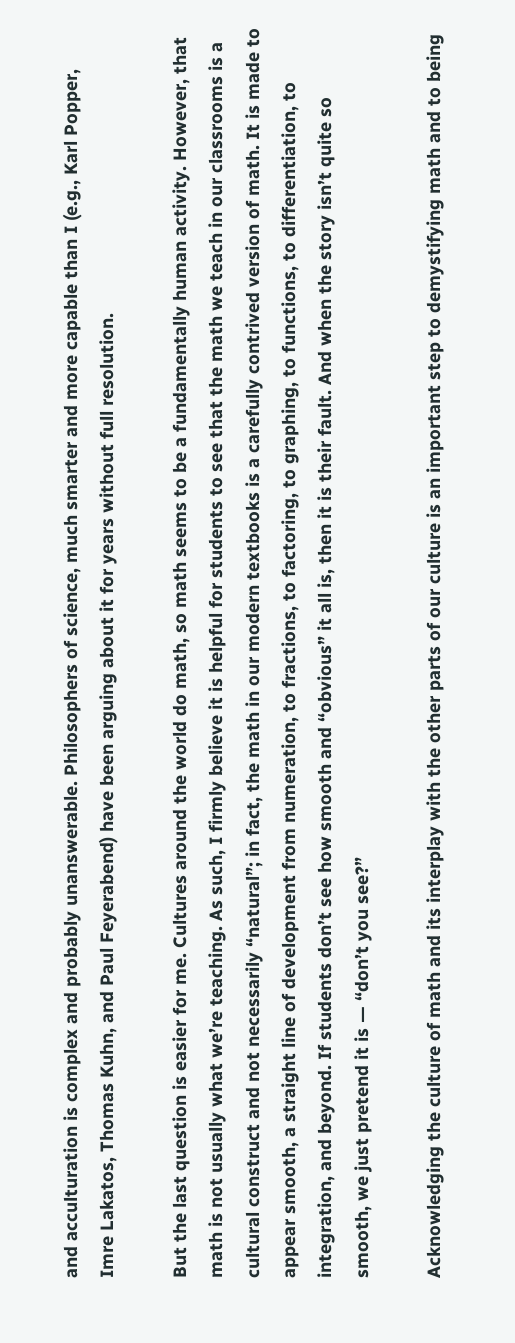and acculturation is complex and probably unanswerable. Philosophers of science, much smarter and more capable than I (e.g., Karl Popper, Imre Lakatos, Thomas Kuhn, and Paul Feyerabend) have been arguing about it for years without full resolution.

But the last question is easier for me. Cultures around the world do math, so math seems to be a fundamentally human activity. However, that math is not usually what we’re teaching. As such, I firmly believe it is helpful for students to see that the math we teach in our classrooms is a cultural construct and not necessarily “natural”; in fact, the math in our modern textbooks is a carefully contrived version of math. It is made to appear smooth, a straight line of development from numeration, to fractions, to factoring, to graphing, to functions, to differentiation, to integration, and beyond. If students don’t see how smooth and “obvious” it all is, then it is their fault. And when the story isn’t quite so smooth, we just pretend it is — “don’t you see?”

Acknowledging the culture of math and its interplay with the other parts of our culture is an important step to demystifying math and to being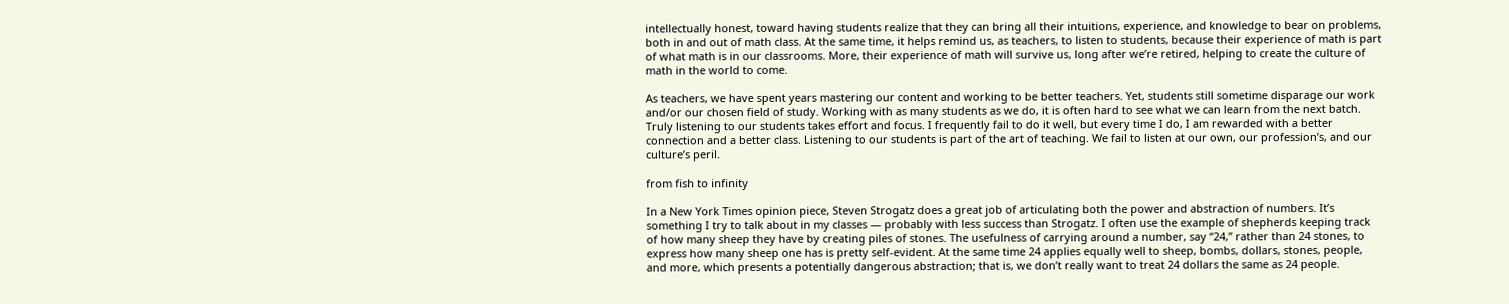intellectually honest, toward having students realize that they can bring all their intuitions, experience, and knowledge to bear on problems, both in and out of math class. At the same time, it helps remind us, as teachers, to listen to students, because their experience of math is part of what math is in our classrooms. More, their experience of math will survive us, long after we’re retired, helping to create the culture of math in the world to come.

As teachers, we have spent years mastering our content and working to be better teachers. Yet, students still sometime disparage our work and/or our chosen field of study. Working with as many students as we do, it is often hard to see what we can learn from the next batch. Truly listening to our students takes effort and focus. I frequently fail to do it well, but every time I do, I am rewarded with a better connection and a better class. Listening to our students is part of the art of teaching. We fail to listen at our own, our profession’s, and our culture’s peril.

from fish to infinity

In a New York Times opinion piece, Steven Strogatz does a great job of articulating both the power and abstraction of numbers. It’s something I try to talk about in my classes — probably with less success than Strogatz. I often use the example of shepherds keeping track of how many sheep they have by creating piles of stones. The usefulness of carrying around a number, say “24,” rather than 24 stones, to express how many sheep one has is pretty self-evident. At the same time 24 applies equally well to sheep, bombs, dollars, stones, people, and more, which presents a potentially dangerous abstraction; that is, we don’t really want to treat 24 dollars the same as 24 people.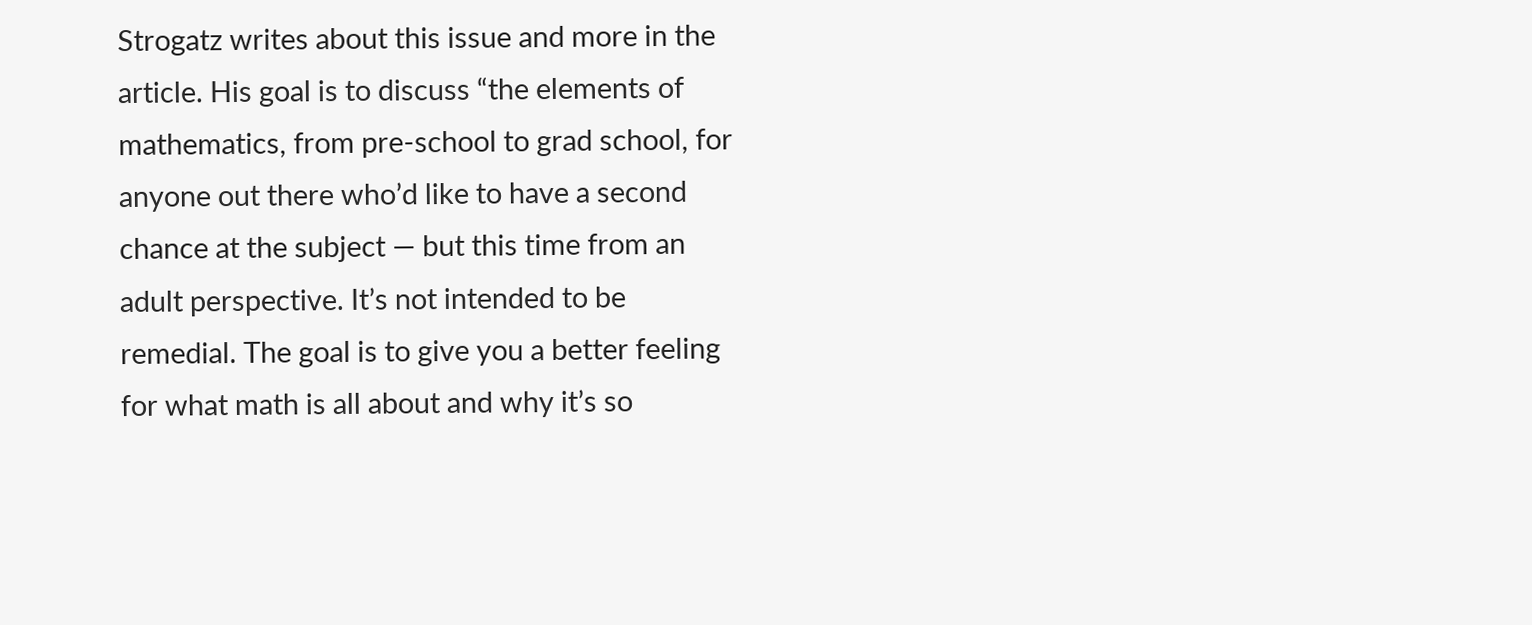Strogatz writes about this issue and more in the article. His goal is to discuss “the elements of mathematics, from pre-school to grad school, for anyone out there who’d like to have a second chance at the subject — but this time from an adult perspective. It’s not intended to be remedial. The goal is to give you a better feeling for what math is all about and why it’s so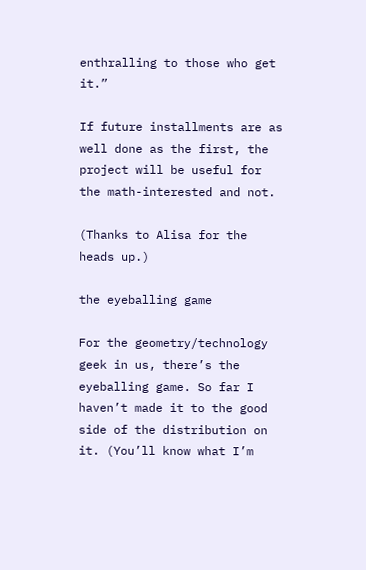enthralling to those who get it.”

If future installments are as well done as the first, the project will be useful for the math-interested and not.

(Thanks to Alisa for the heads up.)

the eyeballing game

For the geometry/technology geek in us, there’s the eyeballing game. So far I haven’t made it to the good side of the distribution on it. (You’ll know what I’m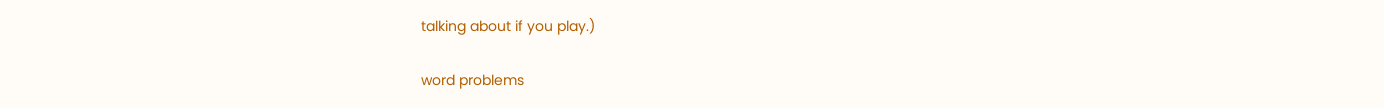talking about if you play.)

word problems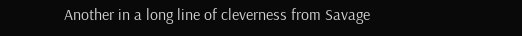Another in a long line of cleverness from Savage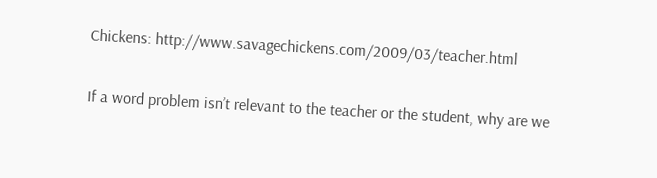Chickens: http://www.savagechickens.com/2009/03/teacher.html

If a word problem isn’t relevant to the teacher or the student, why are we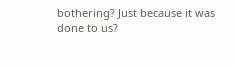bothering? Just because it was done to us?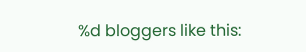%d bloggers like this: